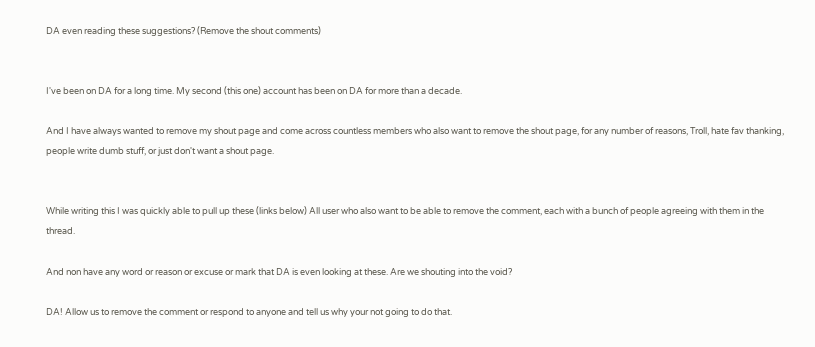DA even reading these suggestions? (Remove the shout comments)


I've been on DA for a long time. My second (this one) account has been on DA for more than a decade.

And I have always wanted to remove my shout page and come across countless members who also want to remove the shout page, for any number of reasons, Troll, hate fav thanking, people write dumb stuff, or just don't want a shout page.


While writing this I was quickly able to pull up these (links below) All user who also want to be able to remove the comment, each with a bunch of people agreeing with them in the thread.

And non have any word or reason or excuse or mark that DA is even looking at these. Are we shouting into the void?

DA! Allow us to remove the comment or respond to anyone and tell us why your not going to do that.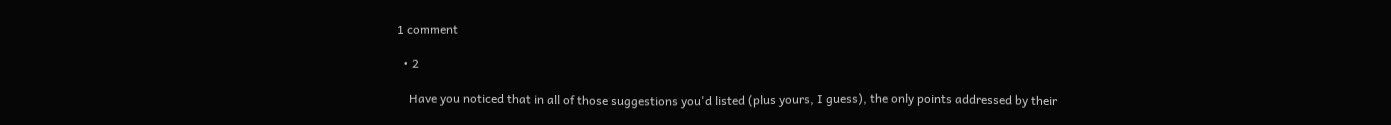1 comment

  • 2

    Have you noticed that in all of those suggestions you'd listed (plus yours, I guess), the only points addressed by their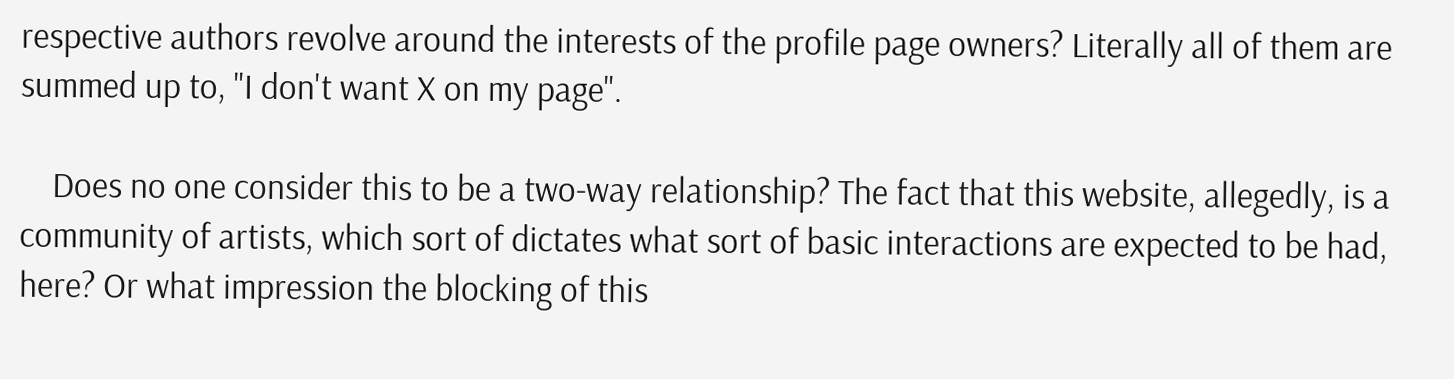respective authors revolve around the interests of the profile page owners? Literally all of them are summed up to, "I don't want X on my page".

    Does no one consider this to be a two-way relationship? The fact that this website, allegedly, is a community of artists, which sort of dictates what sort of basic interactions are expected to be had, here? Or what impression the blocking of this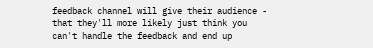feedback channel will give their audience - that they'll more likely just think you can't handle the feedback and end up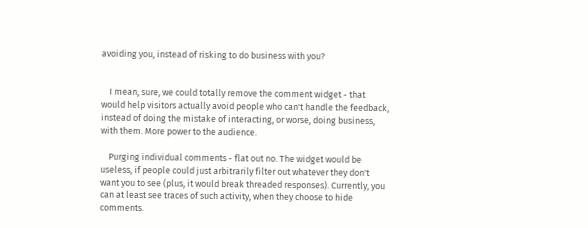avoiding you, instead of risking to do business with you?


    I mean, sure, we could totally remove the comment widget - that would help visitors actually avoid people who can't handle the feedback, instead of doing the mistake of interacting, or worse, doing business, with them. More power to the audience.

    Purging individual comments - flat out no. The widget would be useless, if people could just arbitrarily filter out whatever they don't want you to see (plus, it would break threaded responses). Currently, you can at least see traces of such activity, when they choose to hide comments.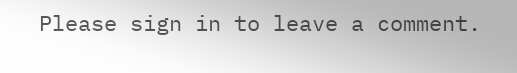Please sign in to leave a comment.